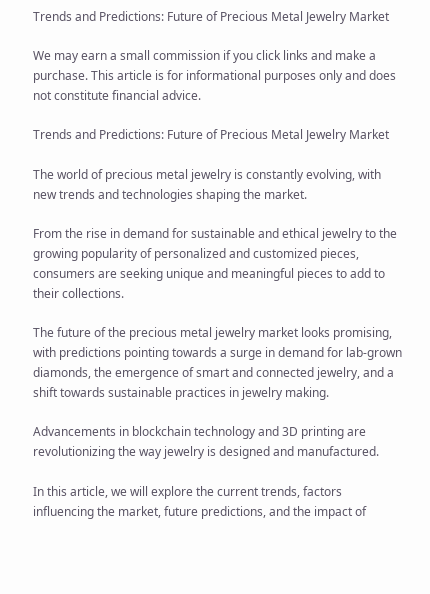Trends and Predictions: Future of Precious Metal Jewelry Market

We may earn a small commission if you click links and make a purchase. This article is for informational purposes only and does not constitute financial advice.

Trends and Predictions: Future of Precious Metal Jewelry Market

The world of precious metal jewelry is constantly evolving, with new trends and technologies shaping the market.

From the rise in demand for sustainable and ethical jewelry to the growing popularity of personalized and customized pieces, consumers are seeking unique and meaningful pieces to add to their collections.

The future of the precious metal jewelry market looks promising, with predictions pointing towards a surge in demand for lab-grown diamonds, the emergence of smart and connected jewelry, and a shift towards sustainable practices in jewelry making.

Advancements in blockchain technology and 3D printing are revolutionizing the way jewelry is designed and manufactured.

In this article, we will explore the current trends, factors influencing the market, future predictions, and the impact of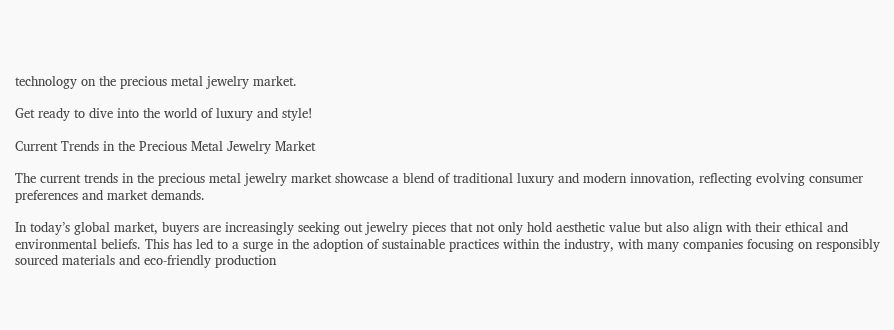technology on the precious metal jewelry market.

Get ready to dive into the world of luxury and style!

Current Trends in the Precious Metal Jewelry Market

The current trends in the precious metal jewelry market showcase a blend of traditional luxury and modern innovation, reflecting evolving consumer preferences and market demands.

In today’s global market, buyers are increasingly seeking out jewelry pieces that not only hold aesthetic value but also align with their ethical and environmental beliefs. This has led to a surge in the adoption of sustainable practices within the industry, with many companies focusing on responsibly sourced materials and eco-friendly production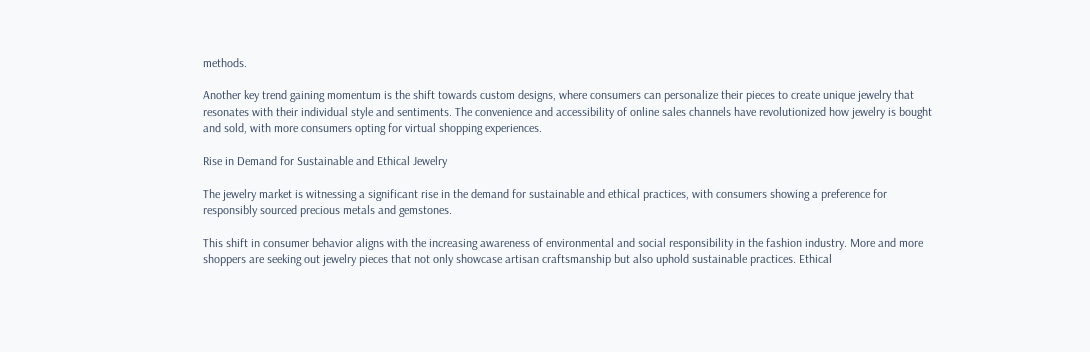methods.

Another key trend gaining momentum is the shift towards custom designs, where consumers can personalize their pieces to create unique jewelry that resonates with their individual style and sentiments. The convenience and accessibility of online sales channels have revolutionized how jewelry is bought and sold, with more consumers opting for virtual shopping experiences.

Rise in Demand for Sustainable and Ethical Jewelry

The jewelry market is witnessing a significant rise in the demand for sustainable and ethical practices, with consumers showing a preference for responsibly sourced precious metals and gemstones.

This shift in consumer behavior aligns with the increasing awareness of environmental and social responsibility in the fashion industry. More and more shoppers are seeking out jewelry pieces that not only showcase artisan craftsmanship but also uphold sustainable practices. Ethical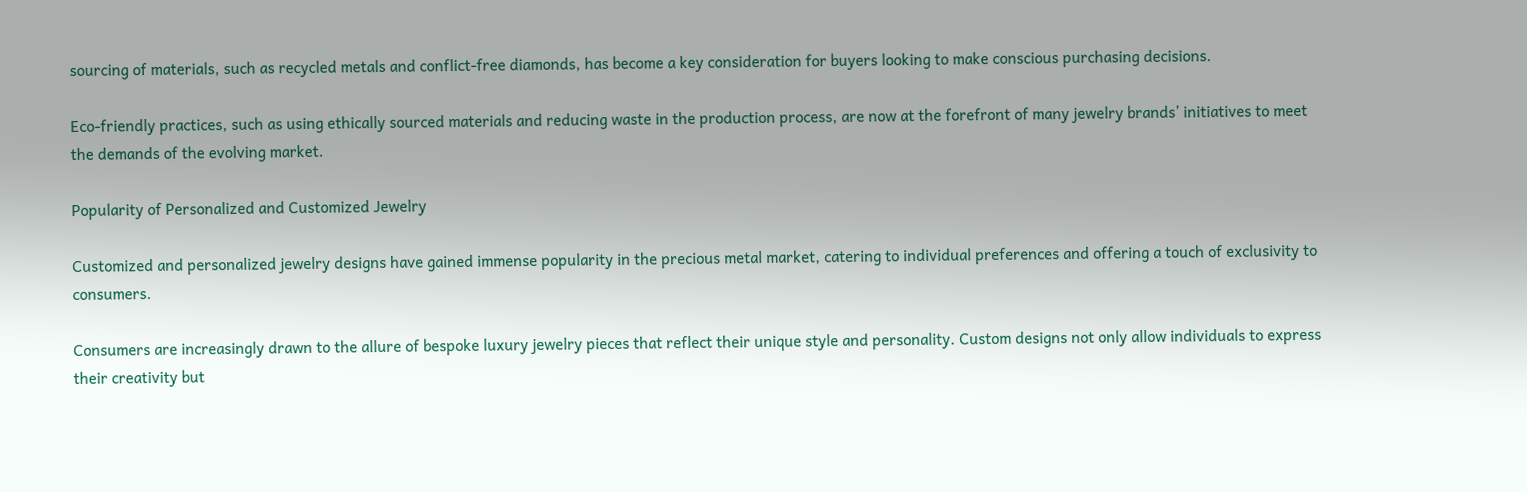sourcing of materials, such as recycled metals and conflict-free diamonds, has become a key consideration for buyers looking to make conscious purchasing decisions.

Eco-friendly practices, such as using ethically sourced materials and reducing waste in the production process, are now at the forefront of many jewelry brands’ initiatives to meet the demands of the evolving market.

Popularity of Personalized and Customized Jewelry

Customized and personalized jewelry designs have gained immense popularity in the precious metal market, catering to individual preferences and offering a touch of exclusivity to consumers.

Consumers are increasingly drawn to the allure of bespoke luxury jewelry pieces that reflect their unique style and personality. Custom designs not only allow individuals to express their creativity but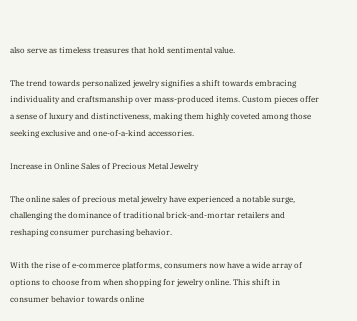also serve as timeless treasures that hold sentimental value.

The trend towards personalized jewelry signifies a shift towards embracing individuality and craftsmanship over mass-produced items. Custom pieces offer a sense of luxury and distinctiveness, making them highly coveted among those seeking exclusive and one-of-a-kind accessories.

Increase in Online Sales of Precious Metal Jewelry

The online sales of precious metal jewelry have experienced a notable surge, challenging the dominance of traditional brick-and-mortar retailers and reshaping consumer purchasing behavior.

With the rise of e-commerce platforms, consumers now have a wide array of options to choose from when shopping for jewelry online. This shift in consumer behavior towards online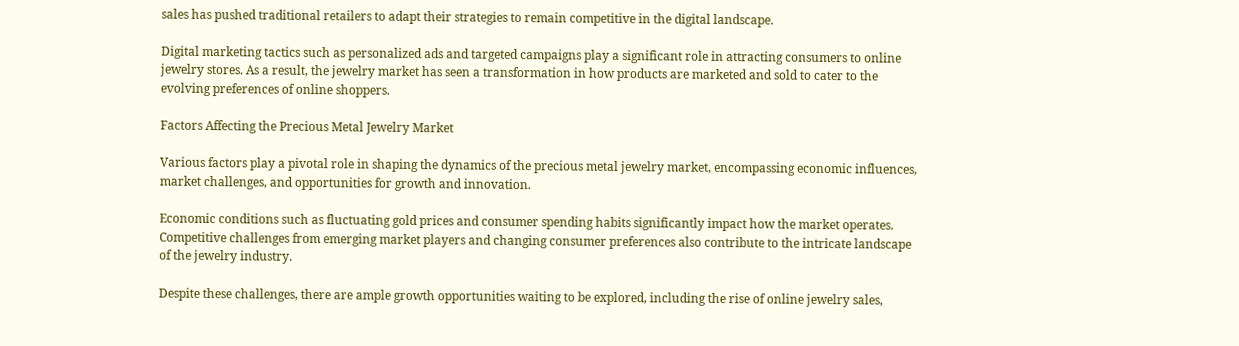sales has pushed traditional retailers to adapt their strategies to remain competitive in the digital landscape.

Digital marketing tactics such as personalized ads and targeted campaigns play a significant role in attracting consumers to online jewelry stores. As a result, the jewelry market has seen a transformation in how products are marketed and sold to cater to the evolving preferences of online shoppers.

Factors Affecting the Precious Metal Jewelry Market

Various factors play a pivotal role in shaping the dynamics of the precious metal jewelry market, encompassing economic influences, market challenges, and opportunities for growth and innovation.

Economic conditions such as fluctuating gold prices and consumer spending habits significantly impact how the market operates. Competitive challenges from emerging market players and changing consumer preferences also contribute to the intricate landscape of the jewelry industry.

Despite these challenges, there are ample growth opportunities waiting to be explored, including the rise of online jewelry sales,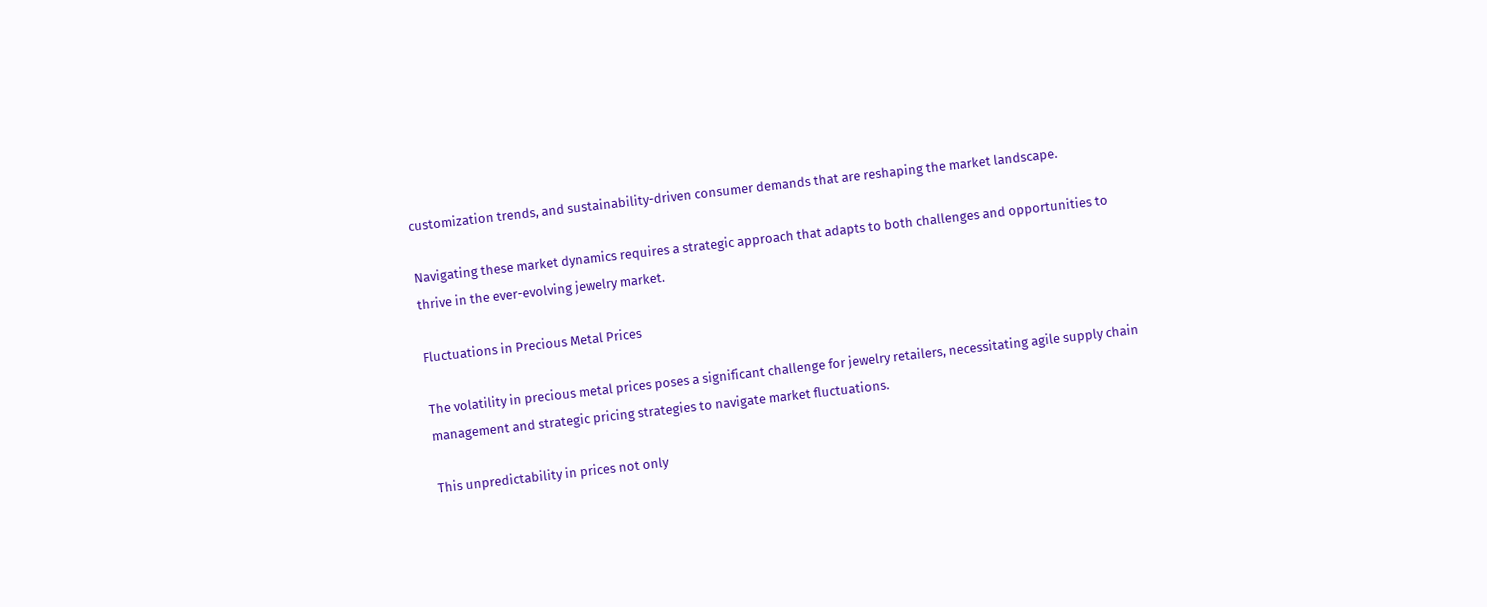customization trends, and sustainability-driven consumer demands that are reshaping the market landscape.

Navigating these market dynamics requires a strategic approach that adapts to both challenges and opportunities to thrive in the ever-evolving jewelry market.

Fluctuations in Precious Metal Prices

The volatility in precious metal prices poses a significant challenge for jewelry retailers, necessitating agile supply chain management and strategic pricing strategies to navigate market fluctuations.

This unpredictability in prices not only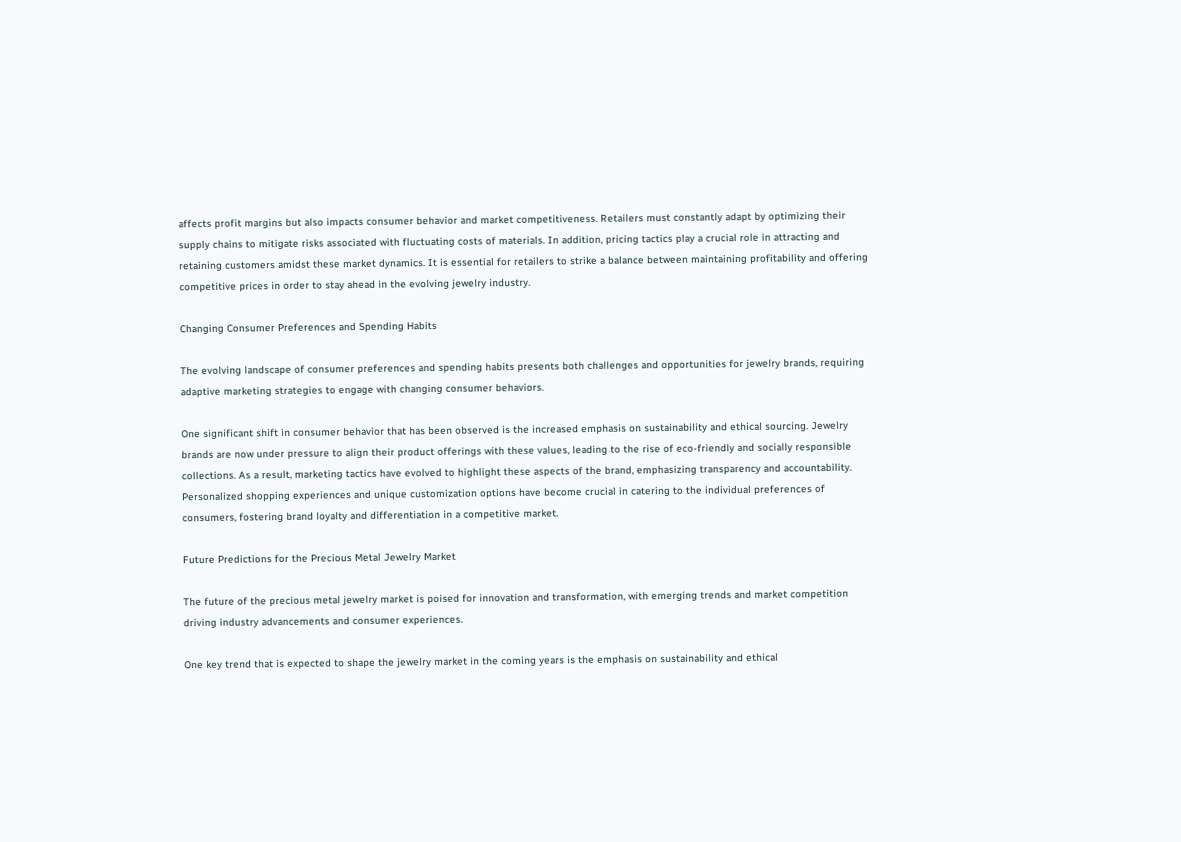affects profit margins but also impacts consumer behavior and market competitiveness. Retailers must constantly adapt by optimizing their supply chains to mitigate risks associated with fluctuating costs of materials. In addition, pricing tactics play a crucial role in attracting and retaining customers amidst these market dynamics. It is essential for retailers to strike a balance between maintaining profitability and offering competitive prices in order to stay ahead in the evolving jewelry industry.

Changing Consumer Preferences and Spending Habits

The evolving landscape of consumer preferences and spending habits presents both challenges and opportunities for jewelry brands, requiring adaptive marketing strategies to engage with changing consumer behaviors.

One significant shift in consumer behavior that has been observed is the increased emphasis on sustainability and ethical sourcing. Jewelry brands are now under pressure to align their product offerings with these values, leading to the rise of eco-friendly and socially responsible collections. As a result, marketing tactics have evolved to highlight these aspects of the brand, emphasizing transparency and accountability. Personalized shopping experiences and unique customization options have become crucial in catering to the individual preferences of consumers, fostering brand loyalty and differentiation in a competitive market.

Future Predictions for the Precious Metal Jewelry Market

The future of the precious metal jewelry market is poised for innovation and transformation, with emerging trends and market competition driving industry advancements and consumer experiences.

One key trend that is expected to shape the jewelry market in the coming years is the emphasis on sustainability and ethical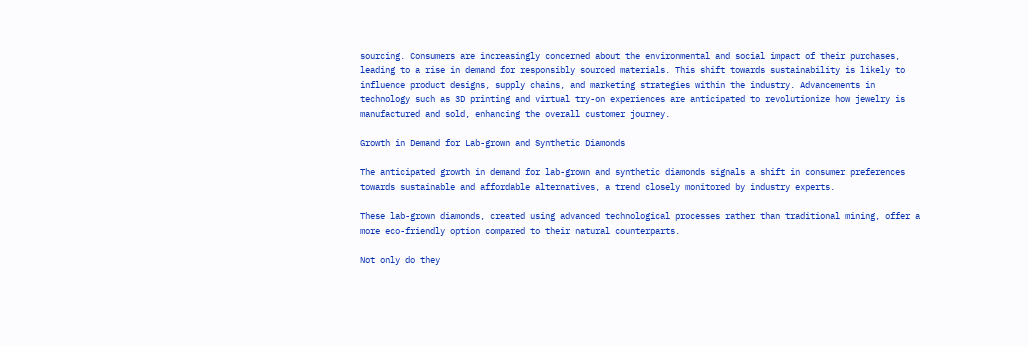sourcing. Consumers are increasingly concerned about the environmental and social impact of their purchases, leading to a rise in demand for responsibly sourced materials. This shift towards sustainability is likely to influence product designs, supply chains, and marketing strategies within the industry. Advancements in technology such as 3D printing and virtual try-on experiences are anticipated to revolutionize how jewelry is manufactured and sold, enhancing the overall customer journey.

Growth in Demand for Lab-grown and Synthetic Diamonds

The anticipated growth in demand for lab-grown and synthetic diamonds signals a shift in consumer preferences towards sustainable and affordable alternatives, a trend closely monitored by industry experts.

These lab-grown diamonds, created using advanced technological processes rather than traditional mining, offer a more eco-friendly option compared to their natural counterparts.

Not only do they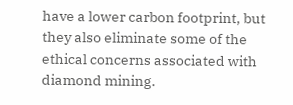have a lower carbon footprint, but they also eliminate some of the ethical concerns associated with diamond mining.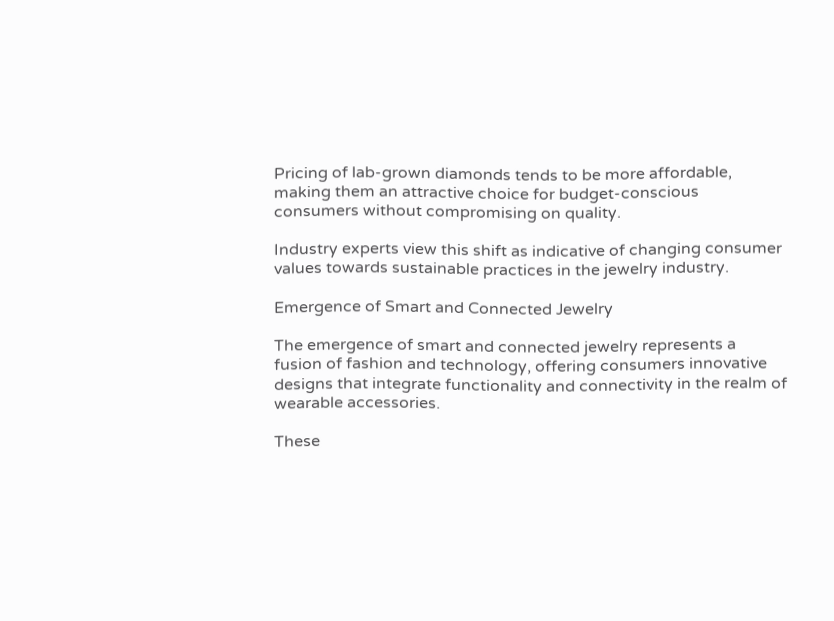Pricing of lab-grown diamonds tends to be more affordable, making them an attractive choice for budget-conscious consumers without compromising on quality.

Industry experts view this shift as indicative of changing consumer values towards sustainable practices in the jewelry industry.

Emergence of Smart and Connected Jewelry

The emergence of smart and connected jewelry represents a fusion of fashion and technology, offering consumers innovative designs that integrate functionality and connectivity in the realm of wearable accessories.

These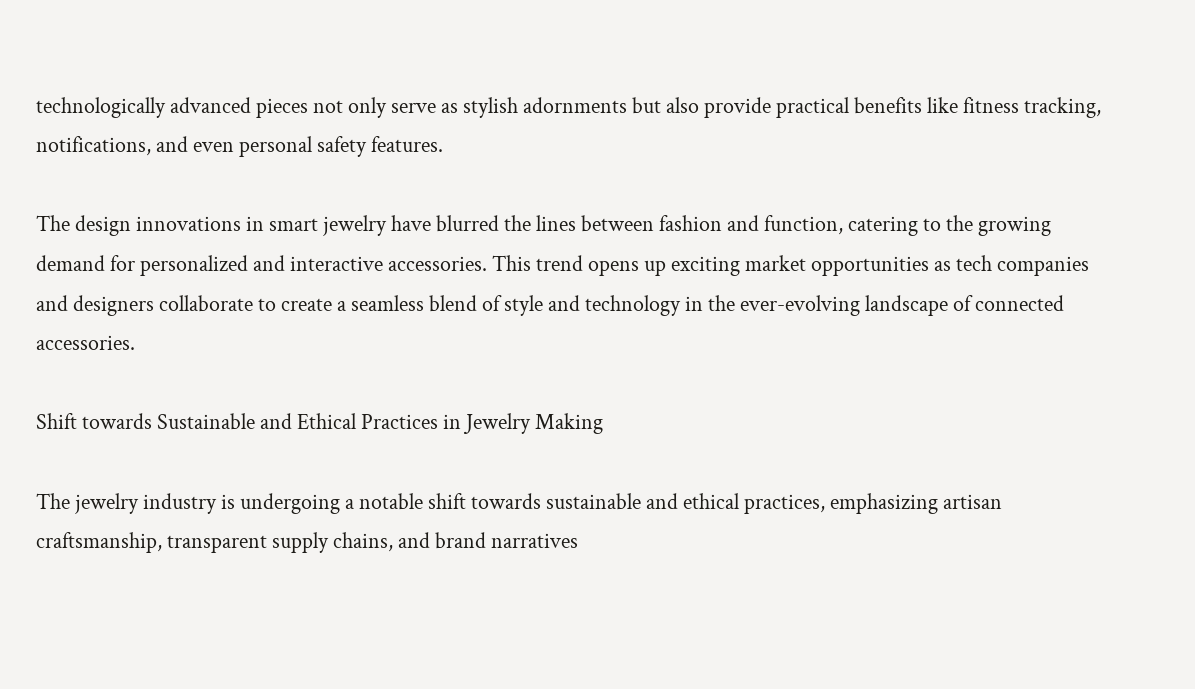technologically advanced pieces not only serve as stylish adornments but also provide practical benefits like fitness tracking, notifications, and even personal safety features.

The design innovations in smart jewelry have blurred the lines between fashion and function, catering to the growing demand for personalized and interactive accessories. This trend opens up exciting market opportunities as tech companies and designers collaborate to create a seamless blend of style and technology in the ever-evolving landscape of connected accessories.

Shift towards Sustainable and Ethical Practices in Jewelry Making

The jewelry industry is undergoing a notable shift towards sustainable and ethical practices, emphasizing artisan craftsmanship, transparent supply chains, and brand narratives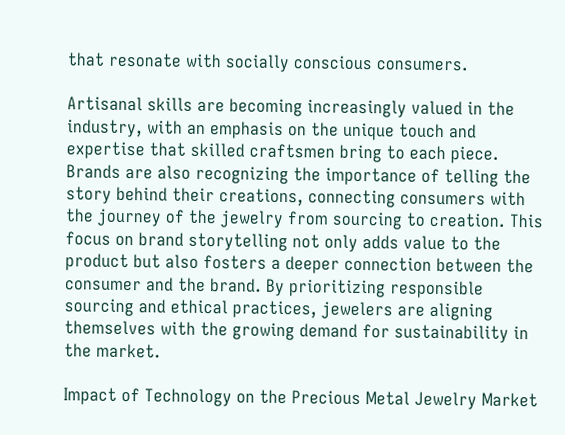that resonate with socially conscious consumers.

Artisanal skills are becoming increasingly valued in the industry, with an emphasis on the unique touch and expertise that skilled craftsmen bring to each piece. Brands are also recognizing the importance of telling the story behind their creations, connecting consumers with the journey of the jewelry from sourcing to creation. This focus on brand storytelling not only adds value to the product but also fosters a deeper connection between the consumer and the brand. By prioritizing responsible sourcing and ethical practices, jewelers are aligning themselves with the growing demand for sustainability in the market.

Impact of Technology on the Precious Metal Jewelry Market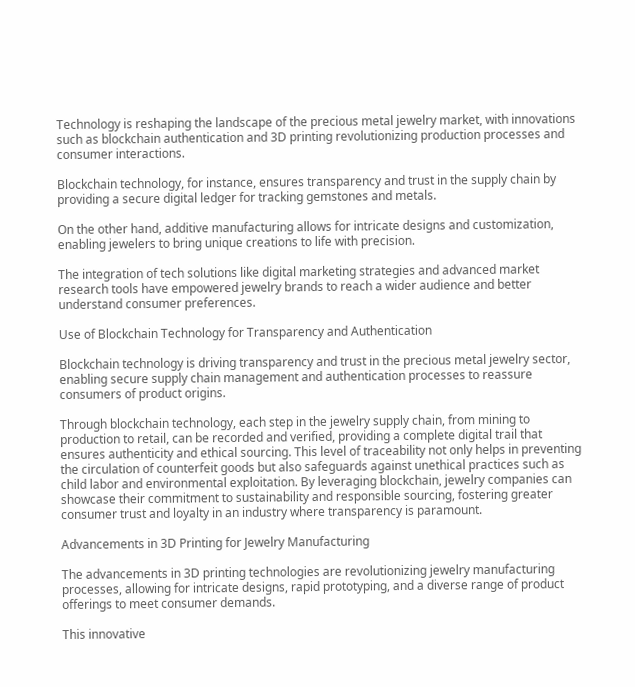Technology is reshaping the landscape of the precious metal jewelry market, with innovations such as blockchain authentication and 3D printing revolutionizing production processes and consumer interactions.

Blockchain technology, for instance, ensures transparency and trust in the supply chain by providing a secure digital ledger for tracking gemstones and metals.

On the other hand, additive manufacturing allows for intricate designs and customization, enabling jewelers to bring unique creations to life with precision.

The integration of tech solutions like digital marketing strategies and advanced market research tools have empowered jewelry brands to reach a wider audience and better understand consumer preferences.

Use of Blockchain Technology for Transparency and Authentication

Blockchain technology is driving transparency and trust in the precious metal jewelry sector, enabling secure supply chain management and authentication processes to reassure consumers of product origins.

Through blockchain technology, each step in the jewelry supply chain, from mining to production to retail, can be recorded and verified, providing a complete digital trail that ensures authenticity and ethical sourcing. This level of traceability not only helps in preventing the circulation of counterfeit goods but also safeguards against unethical practices such as child labor and environmental exploitation. By leveraging blockchain, jewelry companies can showcase their commitment to sustainability and responsible sourcing, fostering greater consumer trust and loyalty in an industry where transparency is paramount.

Advancements in 3D Printing for Jewelry Manufacturing

The advancements in 3D printing technologies are revolutionizing jewelry manufacturing processes, allowing for intricate designs, rapid prototyping, and a diverse range of product offerings to meet consumer demands.

This innovative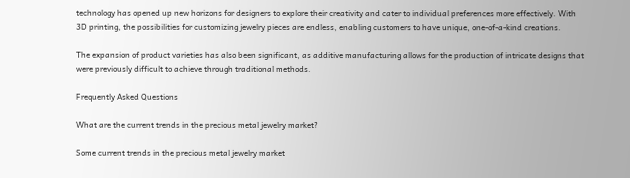technology has opened up new horizons for designers to explore their creativity and cater to individual preferences more effectively. With 3D printing, the possibilities for customizing jewelry pieces are endless, enabling customers to have unique, one-of-a-kind creations.

The expansion of product varieties has also been significant, as additive manufacturing allows for the production of intricate designs that were previously difficult to achieve through traditional methods.

Frequently Asked Questions

What are the current trends in the precious metal jewelry market?

Some current trends in the precious metal jewelry market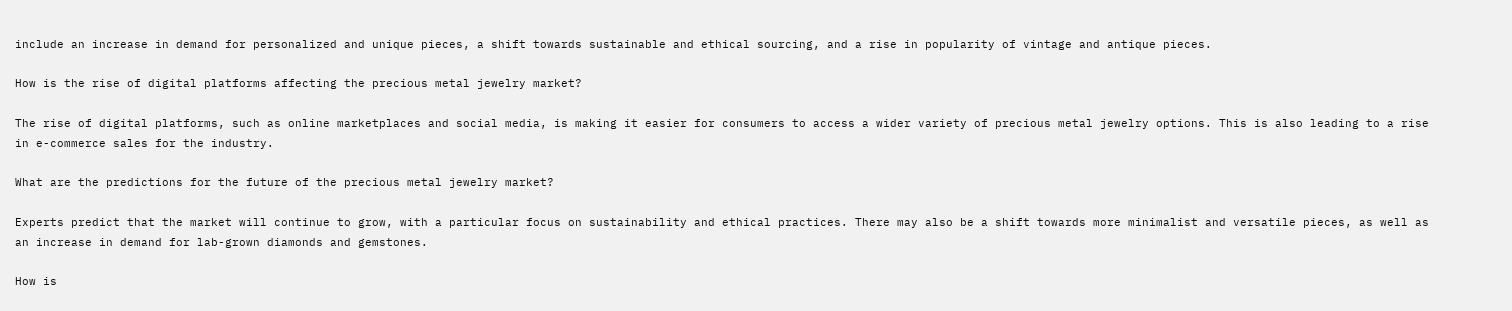include an increase in demand for personalized and unique pieces, a shift towards sustainable and ethical sourcing, and a rise in popularity of vintage and antique pieces.

How is the rise of digital platforms affecting the precious metal jewelry market?

The rise of digital platforms, such as online marketplaces and social media, is making it easier for consumers to access a wider variety of precious metal jewelry options. This is also leading to a rise in e-commerce sales for the industry.

What are the predictions for the future of the precious metal jewelry market?

Experts predict that the market will continue to grow, with a particular focus on sustainability and ethical practices. There may also be a shift towards more minimalist and versatile pieces, as well as an increase in demand for lab-grown diamonds and gemstones.

How is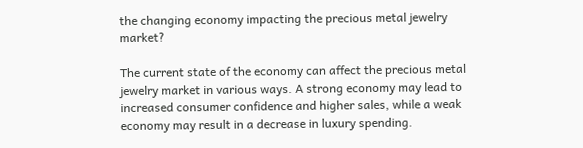the changing economy impacting the precious metal jewelry market?

The current state of the economy can affect the precious metal jewelry market in various ways. A strong economy may lead to increased consumer confidence and higher sales, while a weak economy may result in a decrease in luxury spending.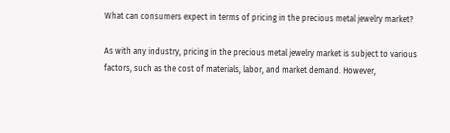What can consumers expect in terms of pricing in the precious metal jewelry market?

As with any industry, pricing in the precious metal jewelry market is subject to various factors, such as the cost of materials, labor, and market demand. However,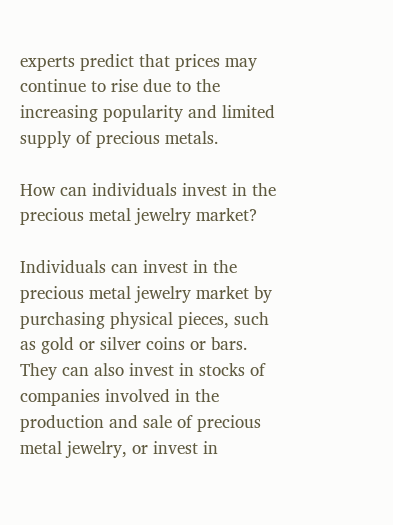experts predict that prices may continue to rise due to the increasing popularity and limited supply of precious metals.

How can individuals invest in the precious metal jewelry market?

Individuals can invest in the precious metal jewelry market by purchasing physical pieces, such as gold or silver coins or bars. They can also invest in stocks of companies involved in the production and sale of precious metal jewelry, or invest in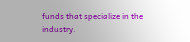funds that specialize in the industry.